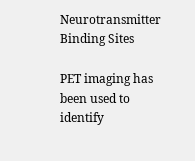Neurotransmitter Binding Sites

PET imaging has been used to identify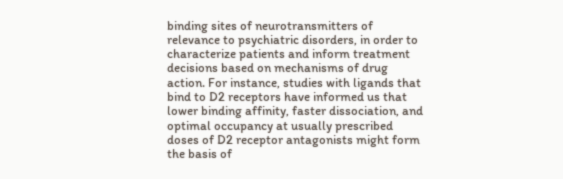binding sites of neurotransmitters of relevance to psychiatric disorders, in order to characterize patients and inform treatment decisions based on mechanisms of drug action. For instance, studies with ligands that bind to D2 receptors have informed us that lower binding affinity, faster dissociation, and optimal occupancy at usually prescribed doses of D2 receptor antagonists might form the basis of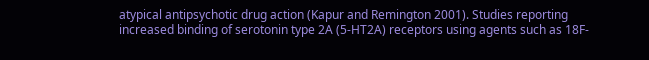atypical antipsychotic drug action (Kapur and Remington 2001). Studies reporting increased binding of serotonin type 2A (5-HT2A) receptors using agents such as 18F-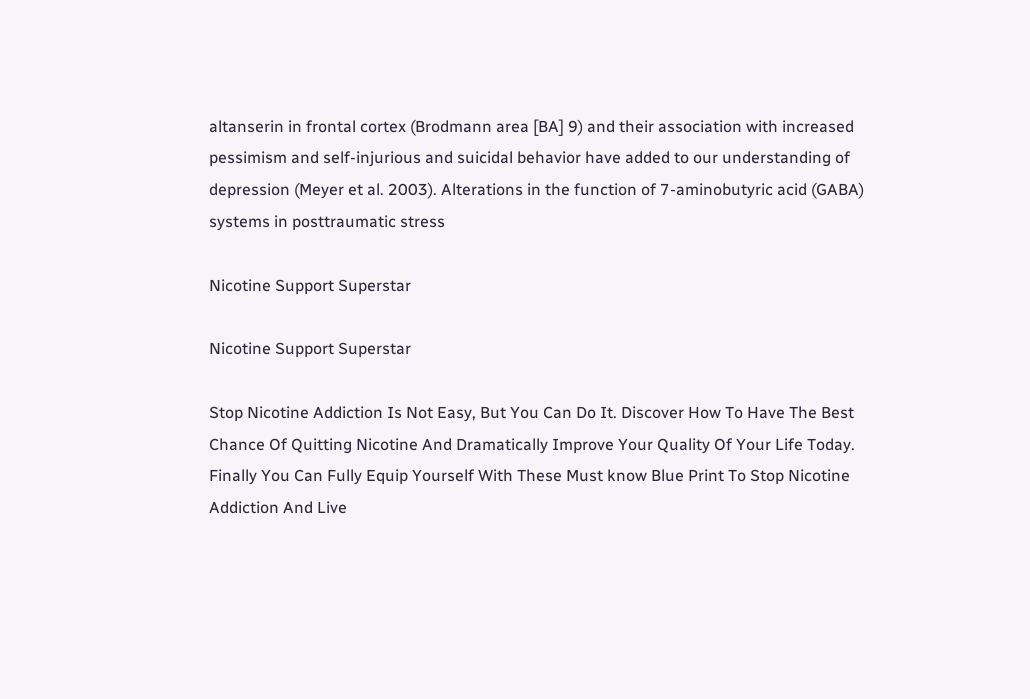altanserin in frontal cortex (Brodmann area [BA] 9) and their association with increased pessimism and self-injurious and suicidal behavior have added to our understanding of depression (Meyer et al. 2003). Alterations in the function of 7-aminobutyric acid (GABA) systems in posttraumatic stress

Nicotine Support Superstar

Nicotine Support Superstar

Stop Nicotine Addiction Is Not Easy, But You Can Do It. Discover How To Have The Best Chance Of Quitting Nicotine And Dramatically Improve Your Quality Of Your Life Today. Finally You Can Fully Equip Yourself With These Must know Blue Print To Stop Nicotine Addiction And Live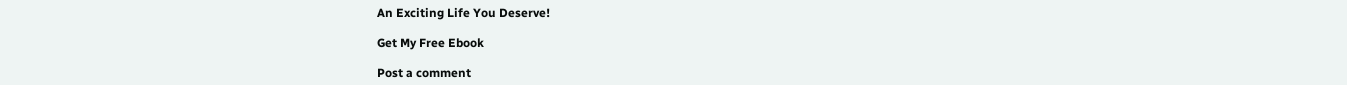An Exciting Life You Deserve!

Get My Free Ebook

Post a comment